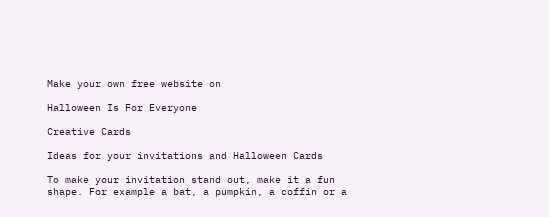Make your own free website on

Halloween Is For Everyone

Creative Cards

Ideas for your invitations and Halloween Cards

To make your invitation stand out, make it a fun shape. For example a bat, a pumpkin, a coffin or a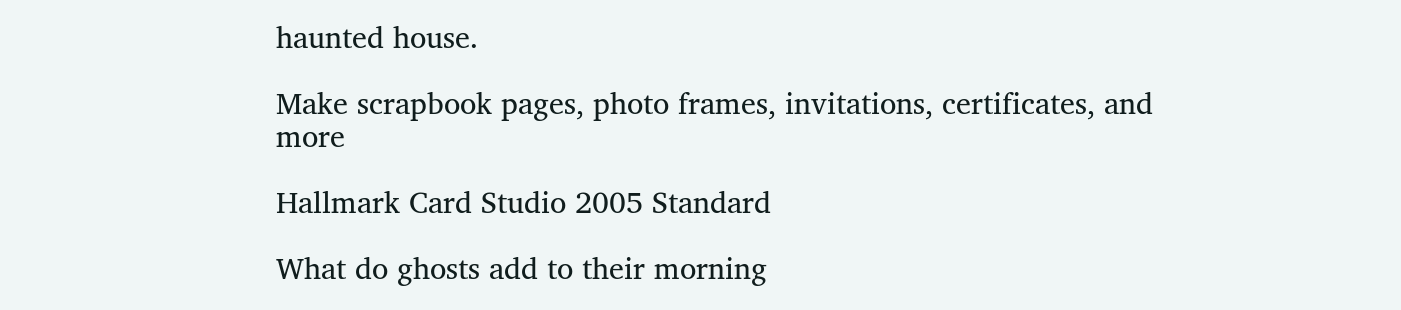haunted house.

Make scrapbook pages, photo frames, invitations, certificates, and more

Hallmark Card Studio 2005 Standard

What do ghosts add to their morning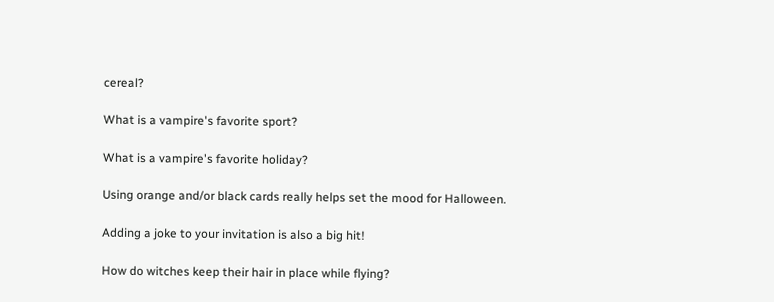cereal?

What is a vampire's favorite sport?

What is a vampire's favorite holiday?

Using orange and/or black cards really helps set the mood for Halloween.

Adding a joke to your invitation is also a big hit!

How do witches keep their hair in place while flying?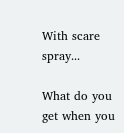With scare spray...

What do you get when you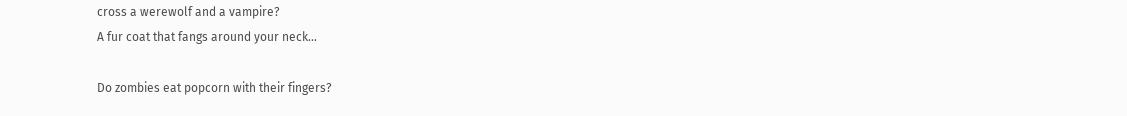cross a werewolf and a vampire?
A fur coat that fangs around your neck...

Do zombies eat popcorn with their fingers?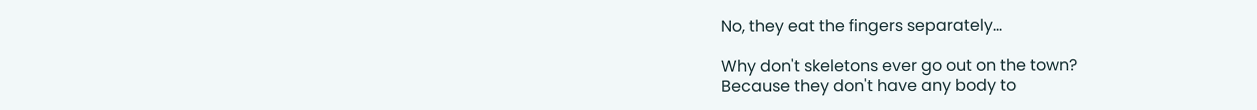No, they eat the fingers separately...

Why don't skeletons ever go out on the town?
Because they don't have any body to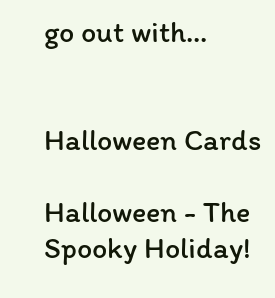go out with...


Halloween Cards

Halloween - The Spooky Holiday!